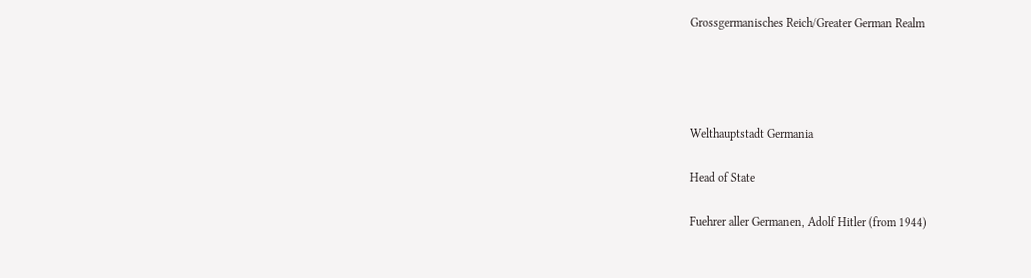Grossgermanisches Reich/Greater German Realm




Welthauptstadt Germania

Head of State

Fuehrer aller Germanen, Adolf Hitler (from 1944)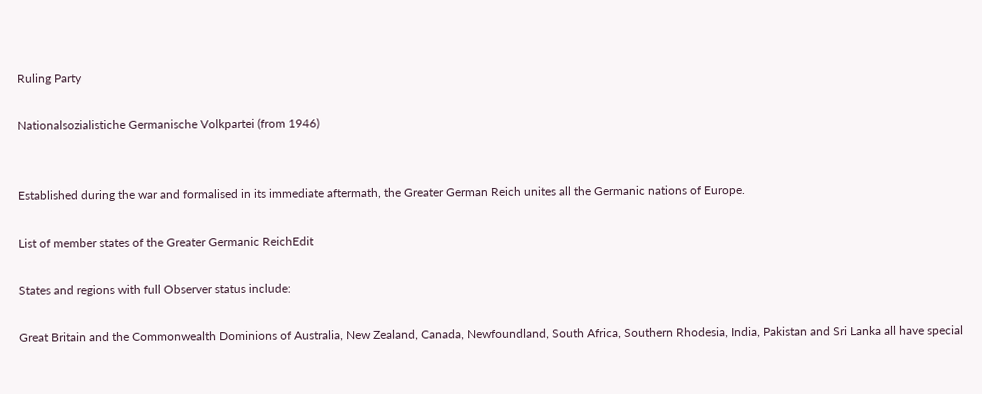Ruling Party

Nationalsozialistiche Germanische Volkpartei (from 1946)


Established during the war and formalised in its immediate aftermath, the Greater German Reich unites all the Germanic nations of Europe.

List of member states of the Greater Germanic ReichEdit

States and regions with full Observer status include:

Great Britain and the Commonwealth Dominions of Australia, New Zealand, Canada, Newfoundland, South Africa, Southern Rhodesia, India, Pakistan and Sri Lanka all have special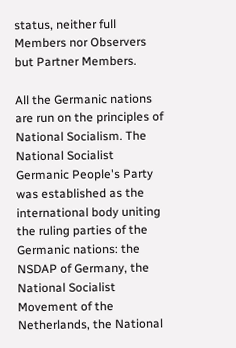status, neither full Members nor Observers but Partner Members.

All the Germanic nations are run on the principles of National Socialism. The National Socialist Germanic People's Party was established as the international body uniting the ruling parties of the Germanic nations: the NSDAP of Germany, the National Socialist Movement of the Netherlands, the National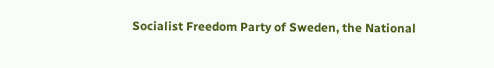Socialist Freedom Party of Sweden, the National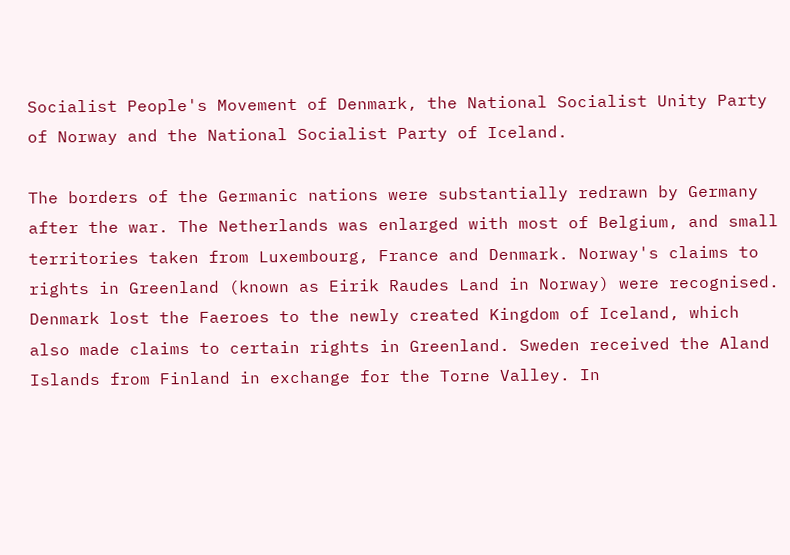Socialist People's Movement of Denmark, the National Socialist Unity Party of Norway and the National Socialist Party of Iceland.

The borders of the Germanic nations were substantially redrawn by Germany after the war. The Netherlands was enlarged with most of Belgium, and small territories taken from Luxembourg, France and Denmark. Norway's claims to rights in Greenland (known as Eirik Raudes Land in Norway) were recognised. Denmark lost the Faeroes to the newly created Kingdom of Iceland, which also made claims to certain rights in Greenland. Sweden received the Aland Islands from Finland in exchange for the Torne Valley. In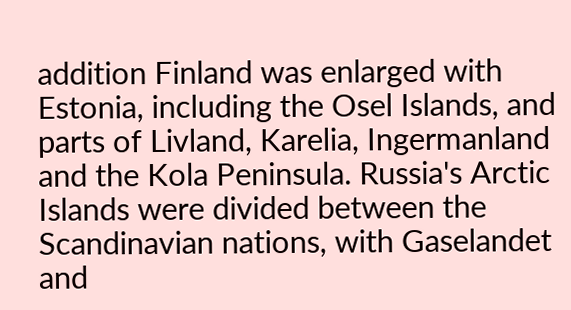addition Finland was enlarged with Estonia, including the Osel Islands, and parts of Livland, Karelia, Ingermanland and the Kola Peninsula. Russia's Arctic Islands were divided between the Scandinavian nations, with Gaselandet and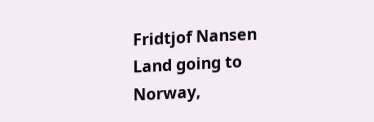Fridtjof Nansen Land going to Norway,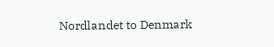Nordlandet to Denmark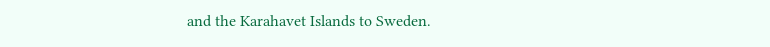and the Karahavet Islands to Sweden.